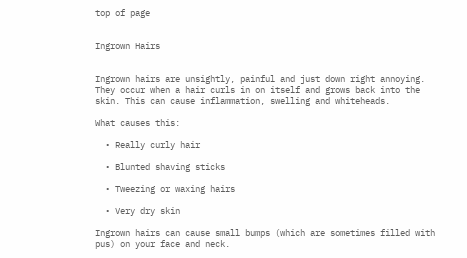top of page


Ingrown Hairs


Ingrown hairs are unsightly, painful and just down right annoying. They occur when a hair curls in on itself and grows back into the skin. This can cause inflammation, swelling and whiteheads.

What causes this:

  • Really curly hair

  • Blunted shaving sticks

  • Tweezing or waxing hairs

  • Very dry skin

Ingrown hairs can cause small bumps (which are sometimes filled with pus) on your face and neck.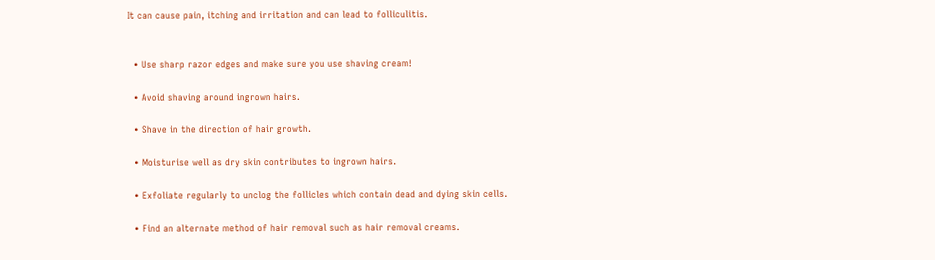It can cause pain, itching and irritation and can lead to folliculitis.


  • Use sharp razor edges and make sure you use shaving cream!

  • Avoid shaving around ingrown hairs.

  • Shave in the direction of hair growth.

  • Moisturise well as dry skin contributes to ingrown hairs.

  • Exfoliate regularly to unclog the follicles which contain dead and dying skin cells.

  • Find an alternate method of hair removal such as hair removal creams.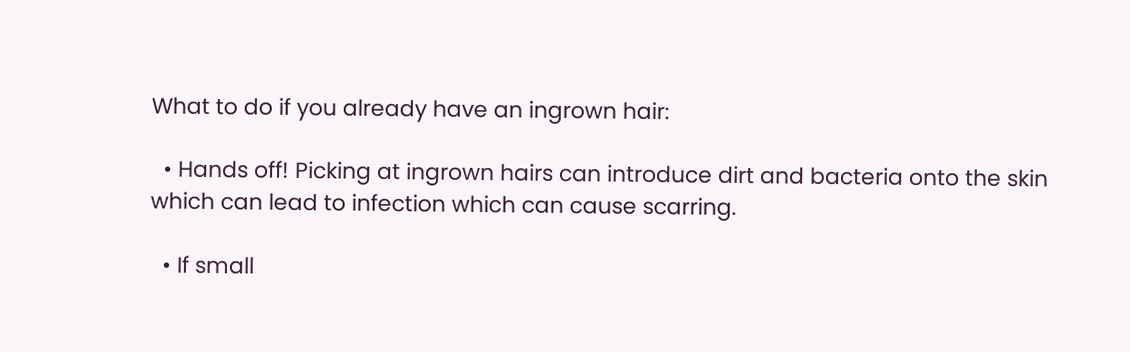What to do if you already have an ingrown hair:

  • Hands off! Picking at ingrown hairs can introduce dirt and bacteria onto the skin which can lead to infection which can cause scarring.

  • If small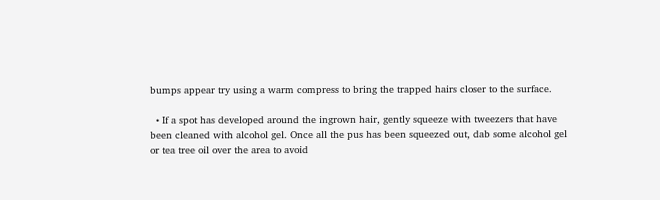bumps appear try using a warm compress to bring the trapped hairs closer to the surface.

  • If a spot has developed around the ingrown hair, gently squeeze with tweezers that have been cleaned with alcohol gel. Once all the pus has been squeezed out, dab some alcohol gel or tea tree oil over the area to avoid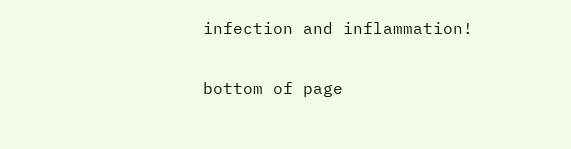infection and inflammation!

bottom of page